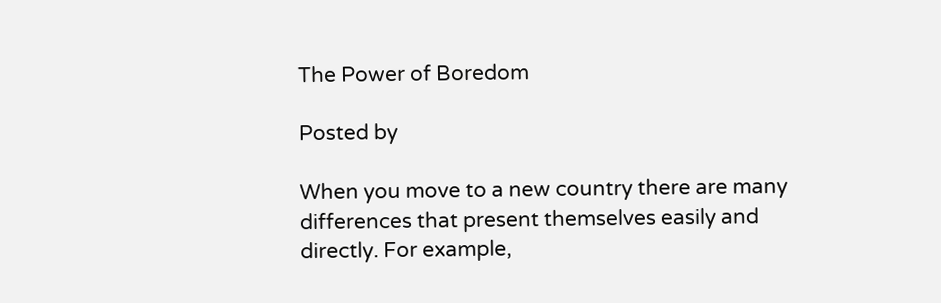The Power of Boredom

Posted by

When you move to a new country there are many differences that present themselves easily and directly. For example,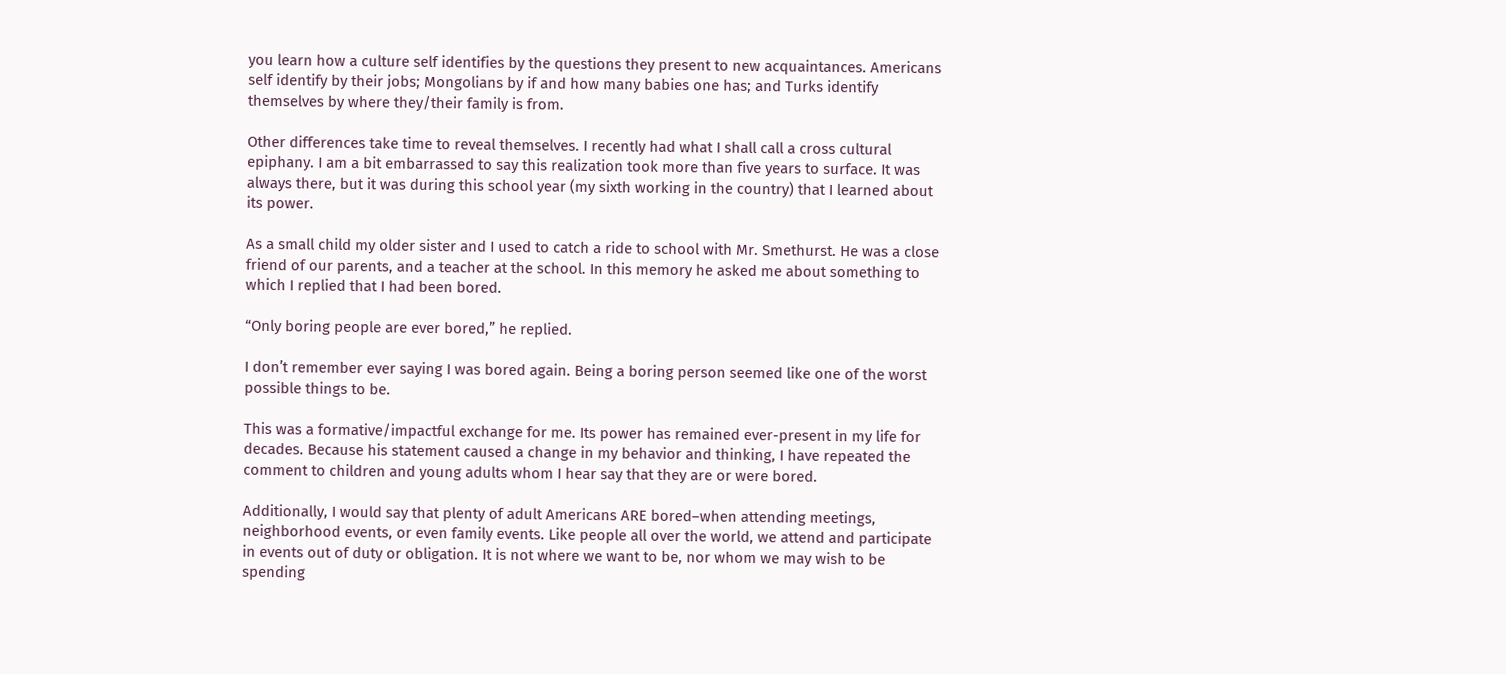you learn how a culture self identifies by the questions they present to new acquaintances. Americans self identify by their jobs; Mongolians by if and how many babies one has; and Turks identify themselves by where they/their family is from.

Other differences take time to reveal themselves. I recently had what I shall call a cross cultural epiphany. I am a bit embarrassed to say this realization took more than five years to surface. It was always there, but it was during this school year (my sixth working in the country) that I learned about its power.

As a small child my older sister and I used to catch a ride to school with Mr. Smethurst. He was a close friend of our parents, and a teacher at the school. In this memory he asked me about something to which I replied that I had been bored.

“Only boring people are ever bored,” he replied.

I don’t remember ever saying I was bored again. Being a boring person seemed like one of the worst possible things to be.

This was a formative/impactful exchange for me. Its power has remained ever-present in my life for decades. Because his statement caused a change in my behavior and thinking, I have repeated the comment to children and young adults whom I hear say that they are or were bored.

Additionally, I would say that plenty of adult Americans ARE bored–when attending meetings, neighborhood events, or even family events. Like people all over the world, we attend and participate in events out of duty or obligation. It is not where we want to be, nor whom we may wish to be spending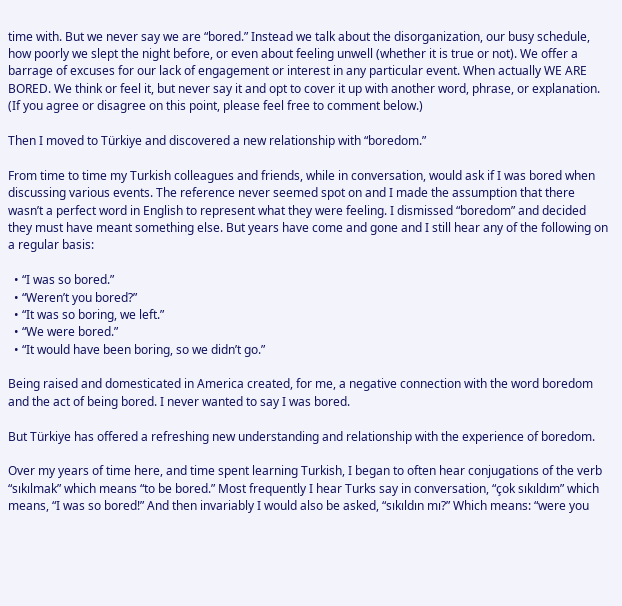time with. But we never say we are “bored.” Instead we talk about the disorganization, our busy schedule, how poorly we slept the night before, or even about feeling unwell (whether it is true or not). We offer a barrage of excuses for our lack of engagement or interest in any particular event. When actually WE ARE BORED. We think or feel it, but never say it and opt to cover it up with another word, phrase, or explanation. (If you agree or disagree on this point, please feel free to comment below.)

Then I moved to Türkiye and discovered a new relationship with “boredom.”

From time to time my Turkish colleagues and friends, while in conversation, would ask if I was bored when discussing various events. The reference never seemed spot on and I made the assumption that there wasn’t a perfect word in English to represent what they were feeling. I dismissed “boredom” and decided they must have meant something else. But years have come and gone and I still hear any of the following on a regular basis:

  • “I was so bored.”
  • “Weren’t you bored?”
  • “It was so boring, we left.”
  • “We were bored.”
  • “It would have been boring, so we didn’t go.”

Being raised and domesticated in America created, for me, a negative connection with the word boredom and the act of being bored. I never wanted to say I was bored.

But Türkiye has offered a refreshing new understanding and relationship with the experience of boredom.

Over my years of time here, and time spent learning Turkish, I began to often hear conjugations of the verb “sıkılmak” which means “to be bored.” Most frequently I hear Turks say in conversation, “çok sıkıldım” which means, “I was so bored!” And then invariably I would also be asked, “sıkıldın mı?” Which means: “were you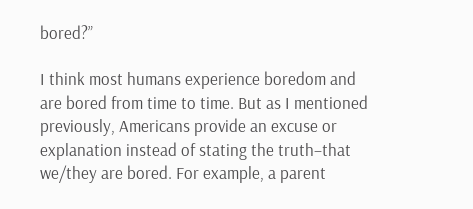bored?”

I think most humans experience boredom and are bored from time to time. But as I mentioned previously, Americans provide an excuse or explanation instead of stating the truth–that we/they are bored. For example, a parent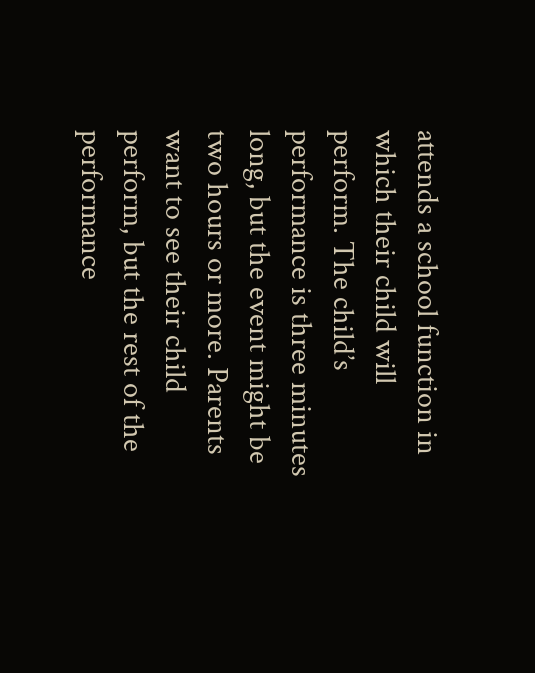attends a school function in which their child will perform. The child’s performance is three minutes long, but the event might be two hours or more. Parents want to see their child perform, but the rest of the performance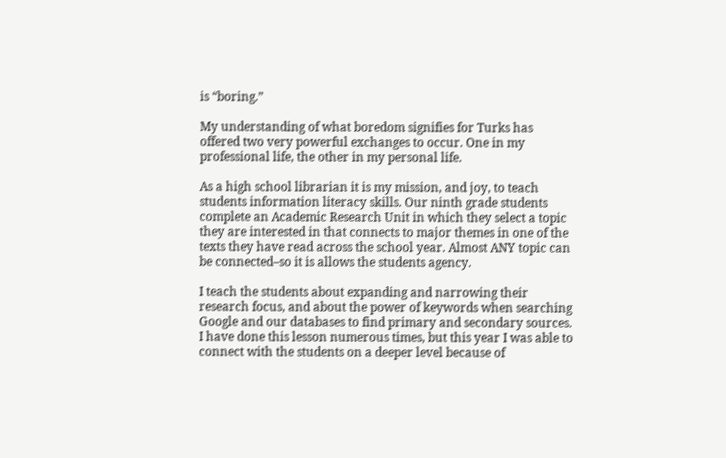is “boring.”

My understanding of what boredom signifies for Turks has offered two very powerful exchanges to occur. One in my professional life, the other in my personal life.

As a high school librarian it is my mission, and joy, to teach students information literacy skills. Our ninth grade students complete an Academic Research Unit in which they select a topic they are interested in that connects to major themes in one of the texts they have read across the school year. Almost ANY topic can be connected–so it is allows the students agency.

I teach the students about expanding and narrowing their research focus, and about the power of keywords when searching Google and our databases to find primary and secondary sources. I have done this lesson numerous times, but this year I was able to connect with the students on a deeper level because of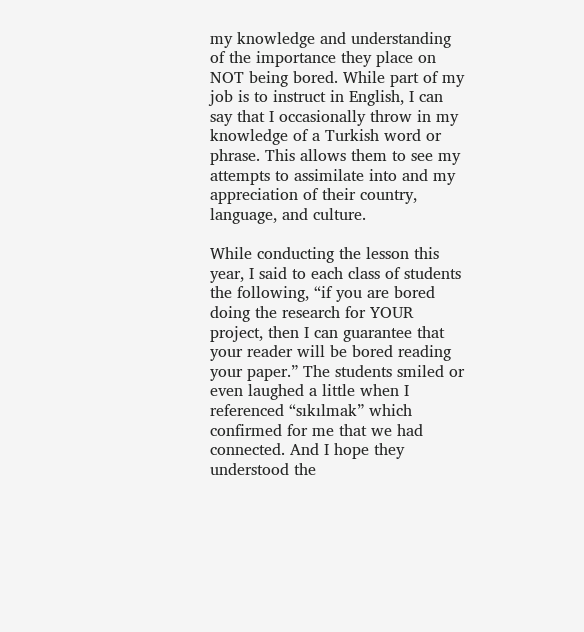my knowledge and understanding of the importance they place on NOT being bored. While part of my job is to instruct in English, I can say that I occasionally throw in my knowledge of a Turkish word or phrase. This allows them to see my attempts to assimilate into and my appreciation of their country, language, and culture.

While conducting the lesson this year, I said to each class of students the following, “if you are bored doing the research for YOUR project, then I can guarantee that your reader will be bored reading your paper.” The students smiled or even laughed a little when I referenced “sıkılmak” which confirmed for me that we had connected. And I hope they understood the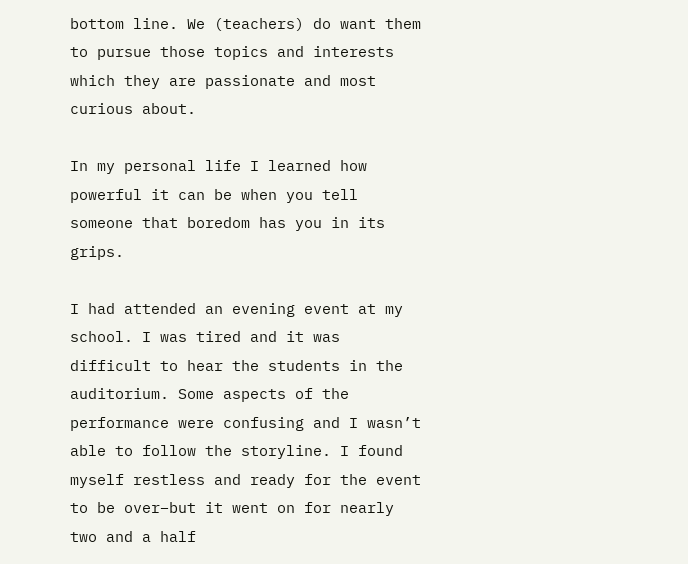bottom line. We (teachers) do want them to pursue those topics and interests which they are passionate and most curious about.

In my personal life I learned how powerful it can be when you tell someone that boredom has you in its grips.

I had attended an evening event at my school. I was tired and it was difficult to hear the students in the auditorium. Some aspects of the performance were confusing and I wasn’t able to follow the storyline. I found myself restless and ready for the event to be over–but it went on for nearly two and a half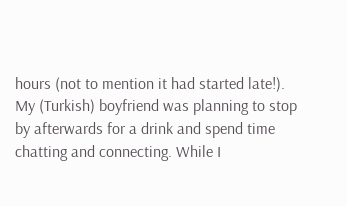hours (not to mention it had started late!). My (Turkish) boyfriend was planning to stop by afterwards for a drink and spend time chatting and connecting. While I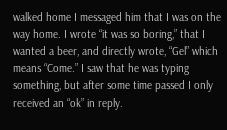walked home I messaged him that I was on the way home. I wrote “it was so boring,” that I wanted a beer, and directly wrote, “Gel” which means “Come.” I saw that he was typing something, but after some time passed I only received an “ok” in reply.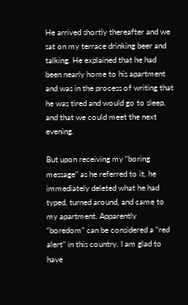He arrived shortly thereafter and we sat on my terrace drinking beer and talking. He explained that he had been nearly home to his apartment and was in the process of writing that he was tired and would go to sleep, and that we could meet the next evening.

But upon receiving my “boring message” as he referred to it, he immediately deleted what he had typed, turned around, and came to my apartment. Apparently “boredom” can be considered a “red alert” in this country. I am glad to have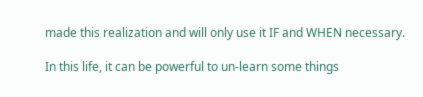made this realization and will only use it IF and WHEN necessary.

In this life, it can be powerful to un-learn some things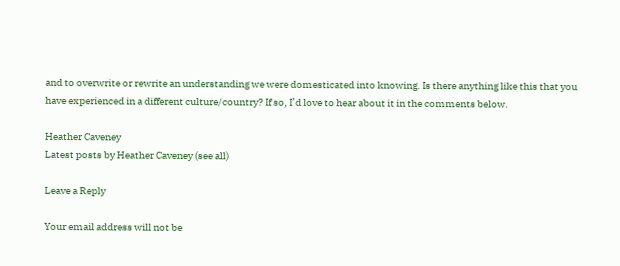and to overwrite or rewrite an understanding we were domesticated into knowing. Is there anything like this that you have experienced in a different culture/country? If so, I’d love to hear about it in the comments below.

Heather Caveney
Latest posts by Heather Caveney (see all)

Leave a Reply

Your email address will not be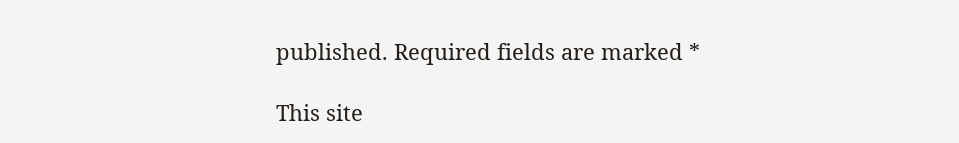published. Required fields are marked *

This site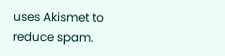uses Akismet to reduce spam.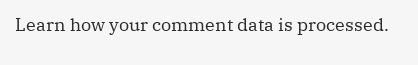Learn how your comment data is processed.